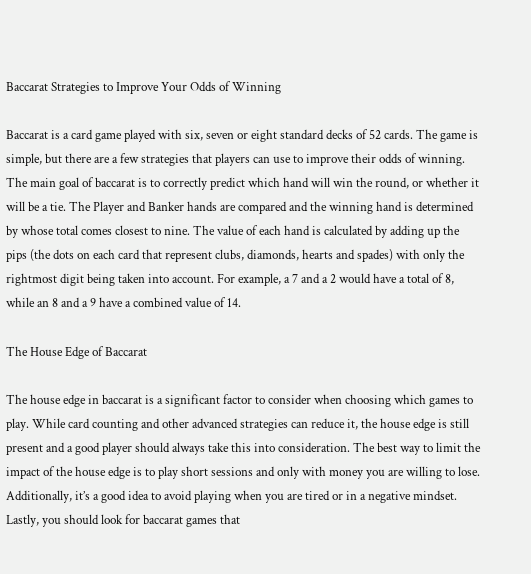Baccarat Strategies to Improve Your Odds of Winning

Baccarat is a card game played with six, seven or eight standard decks of 52 cards. The game is simple, but there are a few strategies that players can use to improve their odds of winning. The main goal of baccarat is to correctly predict which hand will win the round, or whether it will be a tie. The Player and Banker hands are compared and the winning hand is determined by whose total comes closest to nine. The value of each hand is calculated by adding up the pips (the dots on each card that represent clubs, diamonds, hearts and spades) with only the rightmost digit being taken into account. For example, a 7 and a 2 would have a total of 8, while an 8 and a 9 have a combined value of 14.

The House Edge of Baccarat

The house edge in baccarat is a significant factor to consider when choosing which games to play. While card counting and other advanced strategies can reduce it, the house edge is still present and a good player should always take this into consideration. The best way to limit the impact of the house edge is to play short sessions and only with money you are willing to lose. Additionally, it’s a good idea to avoid playing when you are tired or in a negative mindset. Lastly, you should look for baccarat games that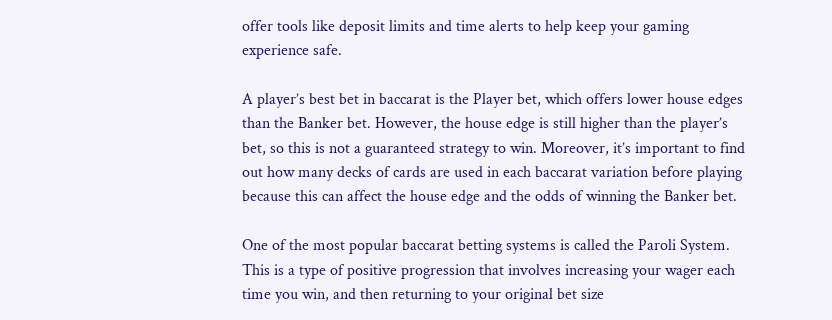offer tools like deposit limits and time alerts to help keep your gaming experience safe.

A player’s best bet in baccarat is the Player bet, which offers lower house edges than the Banker bet. However, the house edge is still higher than the player’s bet, so this is not a guaranteed strategy to win. Moreover, it’s important to find out how many decks of cards are used in each baccarat variation before playing because this can affect the house edge and the odds of winning the Banker bet.

One of the most popular baccarat betting systems is called the Paroli System. This is a type of positive progression that involves increasing your wager each time you win, and then returning to your original bet size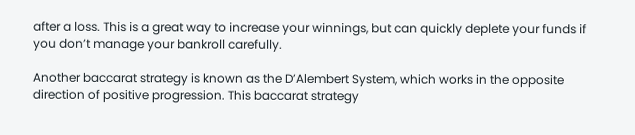after a loss. This is a great way to increase your winnings, but can quickly deplete your funds if you don’t manage your bankroll carefully.

Another baccarat strategy is known as the D’Alembert System, which works in the opposite direction of positive progression. This baccarat strategy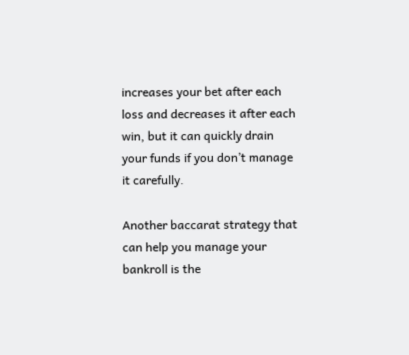increases your bet after each loss and decreases it after each win, but it can quickly drain your funds if you don’t manage it carefully.

Another baccarat strategy that can help you manage your bankroll is the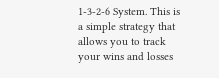1-3-2-6 System. This is a simple strategy that allows you to track your wins and losses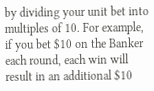by dividing your unit bet into multiples of 10. For example, if you bet $10 on the Banker each round, each win will result in an additional $10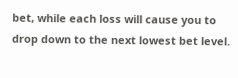bet, while each loss will cause you to drop down to the next lowest bet level.